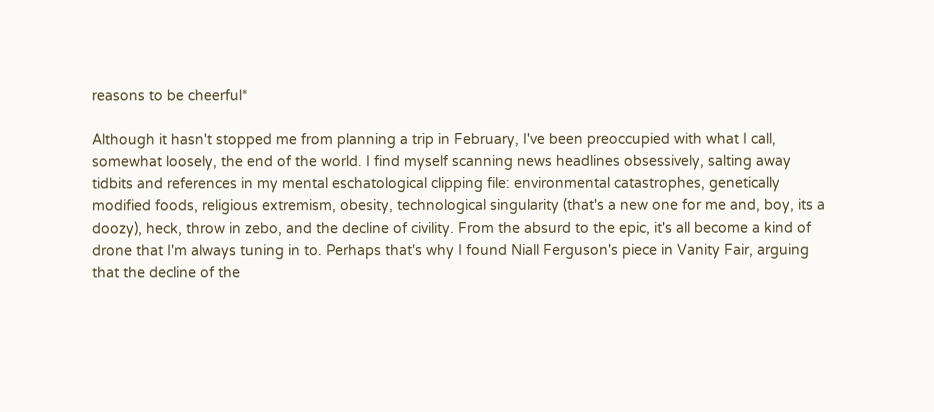reasons to be cheerful*

Although it hasn't stopped me from planning a trip in February, I've been preoccupied with what I call, somewhat loosely, the end of the world. I find myself scanning news headlines obsessively, salting away tidbits and references in my mental eschatological clipping file: environmental catastrophes, genetically modified foods, religious extremism, obesity, technological singularity (that's a new one for me and, boy, its a doozy), heck, throw in zebo, and the decline of civility. From the absurd to the epic, it's all become a kind of drone that I'm always tuning in to. Perhaps that's why I found Niall Ferguson's piece in Vanity Fair, arguing that the decline of the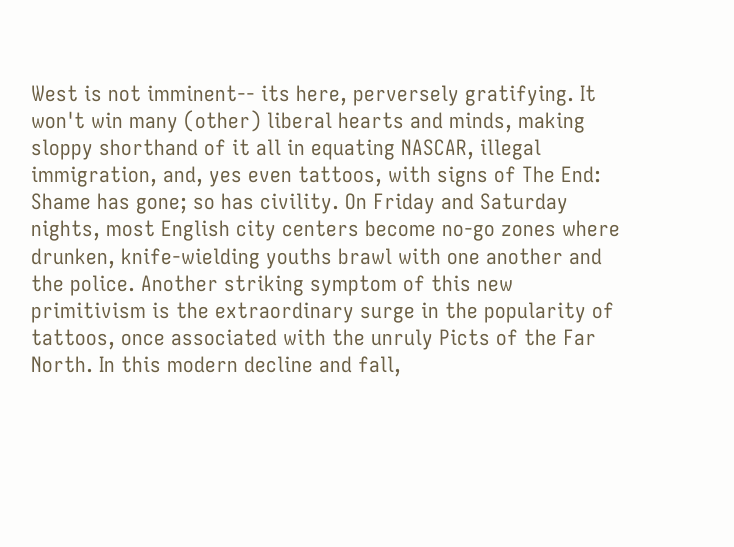West is not imminent-- its here, perversely gratifying. It won't win many (other) liberal hearts and minds, making sloppy shorthand of it all in equating NASCAR, illegal immigration, and, yes even tattoos, with signs of The End:
Shame has gone; so has civility. On Friday and Saturday nights, most English city centers become no-go zones where drunken, knife-wielding youths brawl with one another and the police. Another striking symptom of this new primitivism is the extraordinary surge in the popularity of tattoos, once associated with the unruly Picts of the Far North. In this modern decline and fall,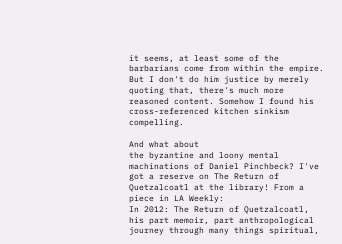it seems, at least some of the barbarians come from within the empire.
But I don't do him justice by merely quoting that, there's much more reasoned content. Somehow I found his cross-referenced kitchen sinkism compelling.

And what about
the byzantine and loony mental machinations of Daniel Pinchbeck? I've got a reserve on The Return of Quetzalcoatl at the library! From a piece in LA Weekly:
In 2012: The Return of Quetzalcoatl, his part memoir, part anthropological journey through many things spiritual,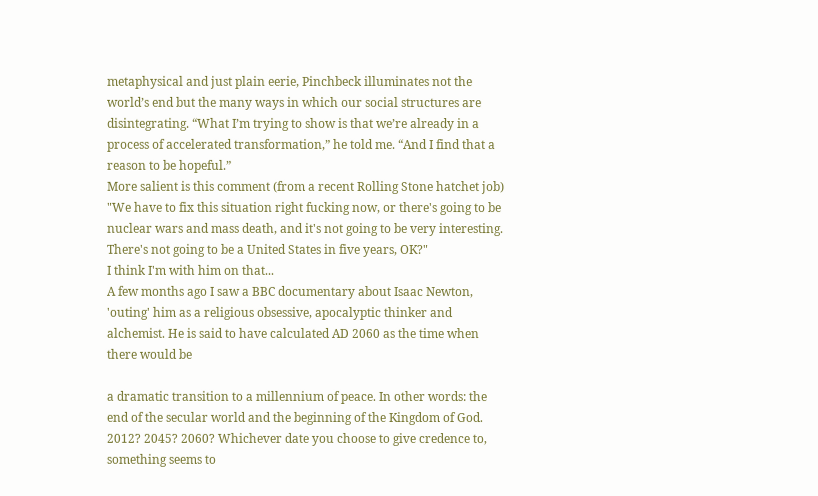metaphysical and just plain eerie, Pinchbeck illuminates not the world’s end but the many ways in which our social structures are disintegrating. “What I’m trying to show is that we’re already in a process of accelerated transformation,” he told me. “And I find that a reason to be hopeful.”
More salient is this comment (from a recent Rolling Stone hatchet job)
"We have to fix this situation right fucking now, or there's going to be nuclear wars and mass death, and it's not going to be very interesting. There's not going to be a United States in five years, OK?"
I think I'm with him on that...
A few months ago I saw a BBC documentary about Isaac Newton, 'outing' him as a religious obsessive, apocalyptic thinker and alchemist. He is said to have calculated AD 2060 as the time when there would be

a dramatic transition to a millennium of peace. In other words: the end of the secular world and the beginning of the Kingdom of God.
2012? 2045? 2060? Whichever date you choose to give credence to, something seems to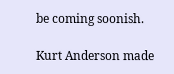be coming soonish.

Kurt Anderson made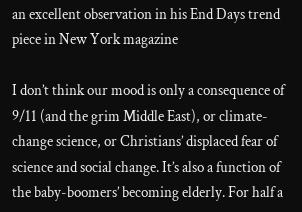an excellent observation in his End Days trend piece in New York magazine

I don’t think our mood is only a consequence of 9/11 (and the grim Middle East), or climate-change science, or Christians’ displaced fear of science and social change. It’s also a function of the baby-boomers’ becoming elderly. For half a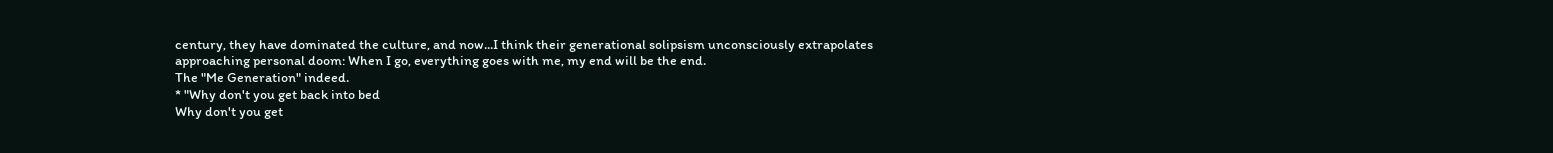century, they have dominated the culture, and now...I think their generational solipsism unconsciously extrapolates approaching personal doom: When I go, everything goes with me, my end will be the end.
The "Me Generation" indeed.
* "Why don't you get back into bed
Why don't you get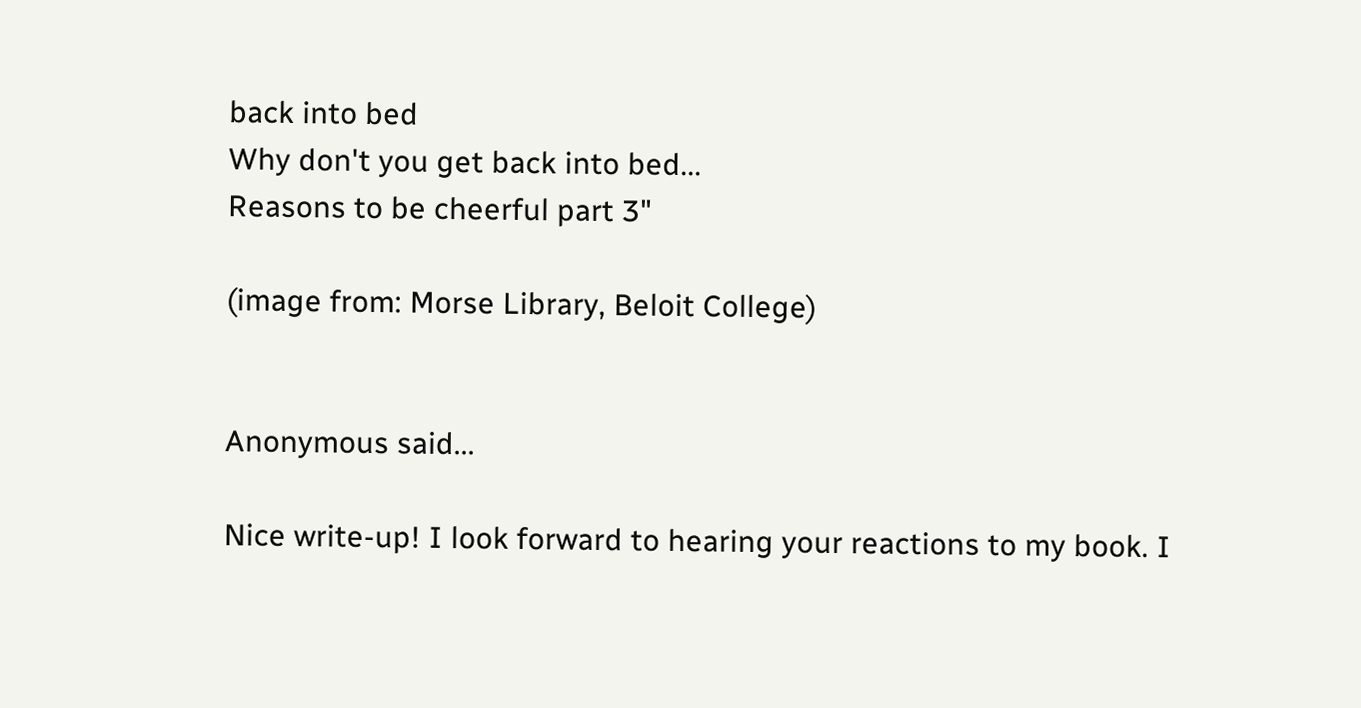back into bed
Why don't you get back into bed...
Reasons to be cheerful part 3"

(image from: Morse Library, Beloit College)


Anonymous said...

Nice write-up! I look forward to hearing your reactions to my book. I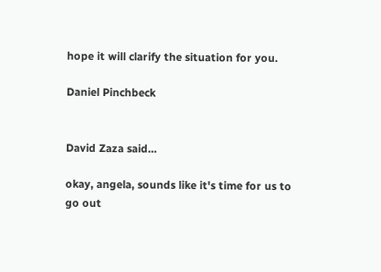hope it will clarify the situation for you.

Daniel Pinchbeck


David Zaza said...

okay, angela, sounds like it's time for us to go out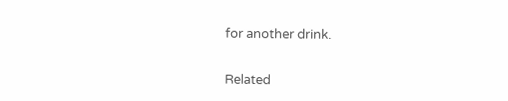for another drink.


Related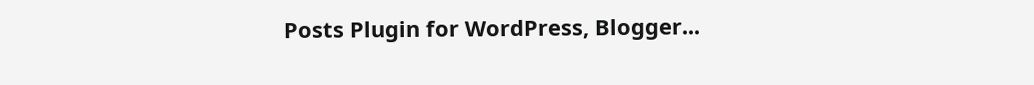Posts Plugin for WordPress, Blogger...